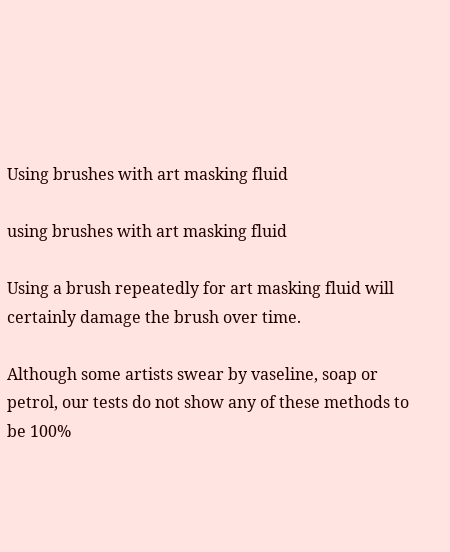Using brushes with art masking fluid

using brushes with art masking fluid

Using a brush repeatedly for art masking fluid will certainly damage the brush over time.

Although some artists swear by vaseline, soap or petrol, our tests do not show any of these methods to be 100%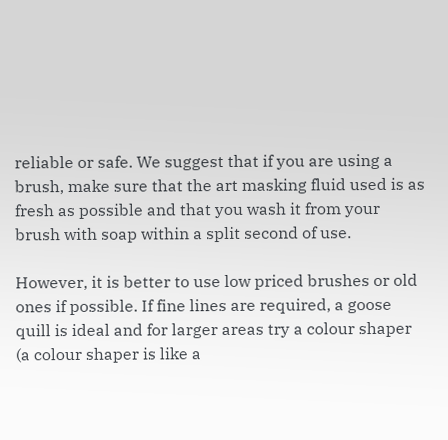reliable or safe. We suggest that if you are using a brush, make sure that the art masking fluid used is as fresh as possible and that you wash it from your brush with soap within a split second of use.

However, it is better to use low priced brushes or old ones if possible. If fine lines are required, a goose quill is ideal and for larger areas try a colour shaper (a colour shaper is like a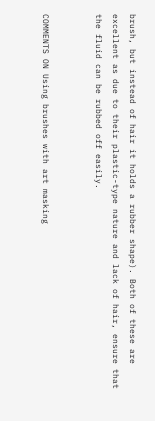brush, but instead of hair it holds a rubber shape). Both of these are excellent as due to their plastic-type nature and lack of hair, ensure that the fluid can be rubbed off easily.


COMMENTS ON Using brushes with art masking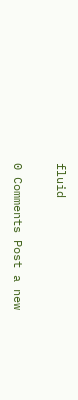fluid

0 Comments Post a new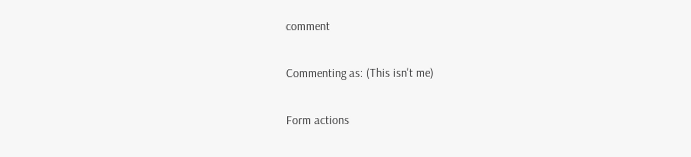comment

Commenting as: (This isn't me)

Form actions